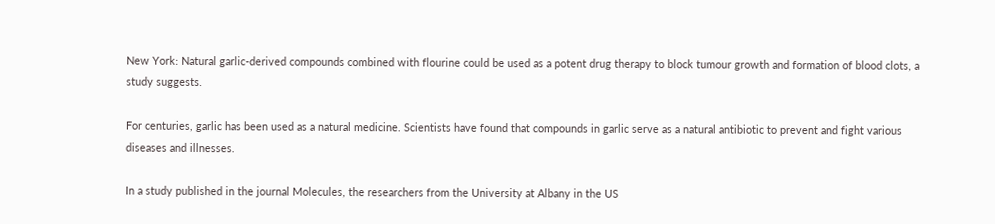New York: Natural garlic-derived compounds combined with flourine could be used as a potent drug therapy to block tumour growth and formation of blood clots, a study suggests.

For centuries, garlic has been used as a natural medicine. Scientists have found that compounds in garlic serve as a natural antibiotic to prevent and fight various diseases and illnesses.

In a study published in the journal Molecules, the researchers from the University at Albany in the US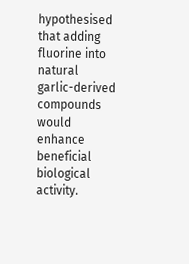hypothesised that adding fluorine into natural garlic-derived compounds would enhance beneficial biological activity.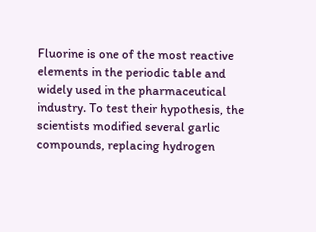Fluorine is one of the most reactive elements in the periodic table and widely used in the pharmaceutical industry. To test their hypothesis, the scientists modified several garlic compounds, replacing hydrogen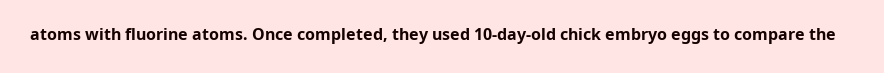atoms with fluorine atoms. Once completed, they used 10-day-old chick embryo eggs to compare the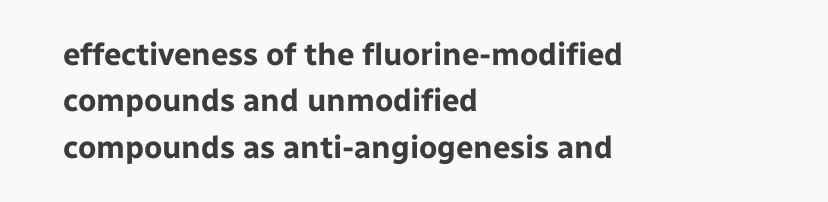effectiveness of the fluorine-modified compounds and unmodified compounds as anti-angiogenesis and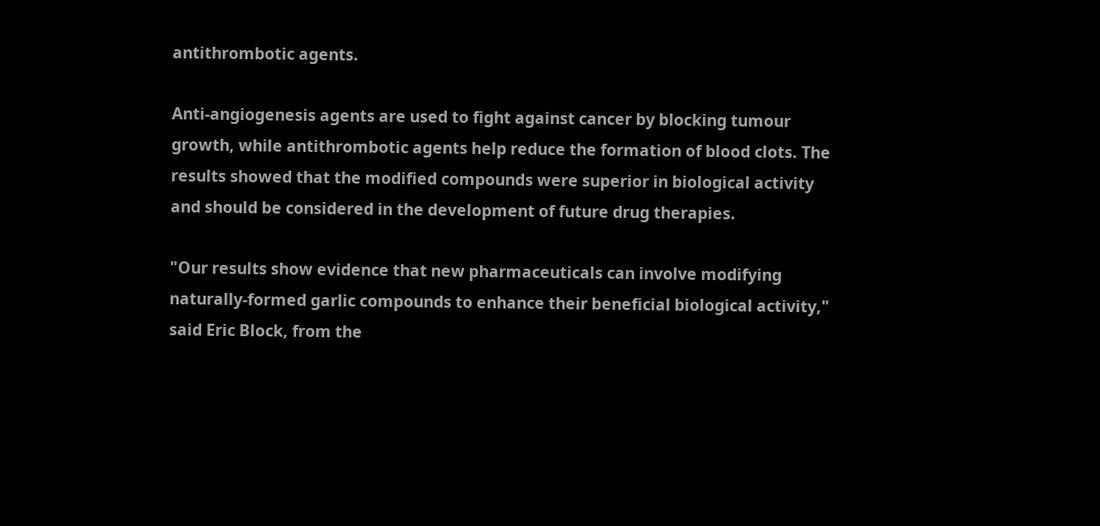antithrombotic agents.

Anti-angiogenesis agents are used to fight against cancer by blocking tumour growth, while antithrombotic agents help reduce the formation of blood clots. The results showed that the modified compounds were superior in biological activity and should be considered in the development of future drug therapies.

"Our results show evidence that new pharmaceuticals can involve modifying naturally-formed garlic compounds to enhance their beneficial biological activity," said Eric Block, from the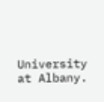University at Albany.